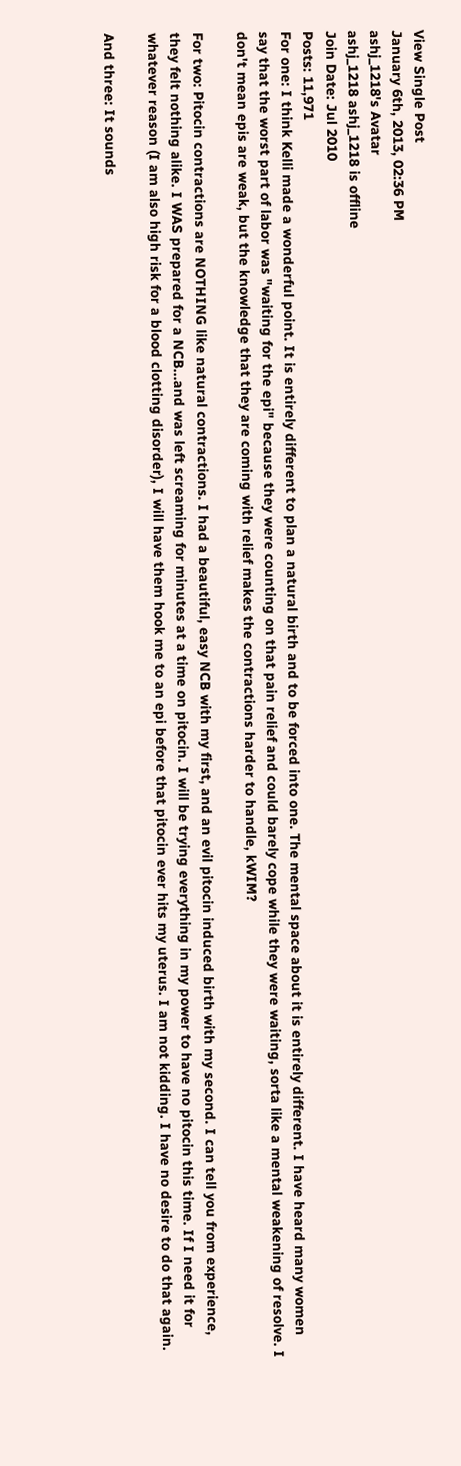View Single Post
January 6th, 2013, 02:36 PM
ashj_1218's Avatar
ashj_1218 ashj_1218 is offline
Join Date: Jul 2010
Posts: 11,971
For one: I think Kelli made a wonderful point. It is entirely different to plan a natural birth and to be forced into one. The mental space about it is entirely different. I have heard many women say that the worst part of labor was "waiting for the epi" because they were counting on that pain relief and could barely cope while they were waiting, sorta like a mental weakening of resolve. I don't mean epis are weak, but the knowledge that they are coming with relief makes the contractions harder to handle, kWIM?

For two: Pitocin contractions are NOTHING like natural contractions. I had a beautiful, easy NCB with my first, and an evil pitocin induced birth with my second. I can tell you from experience, they felt nothing alike. I WAS prepared for a NCB...and was left screaming for minutes at a time on pitocin. I will be trying everything in my power to have no pitocin this time. If I need it for whatever reason (I am also high risk for a blood clotting disorder), I will have them hook me to an epi before that pitocin ever hits my uterus. I am not kidding. I have no desire to do that again.

And three: It sounds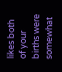likes both of your births were somewhat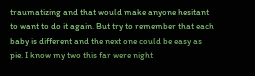traumatizing and that would make anyone hesitant to want to do it again. But try to remember that each baby is different and the next one could be easy as pie. I know my two this far were night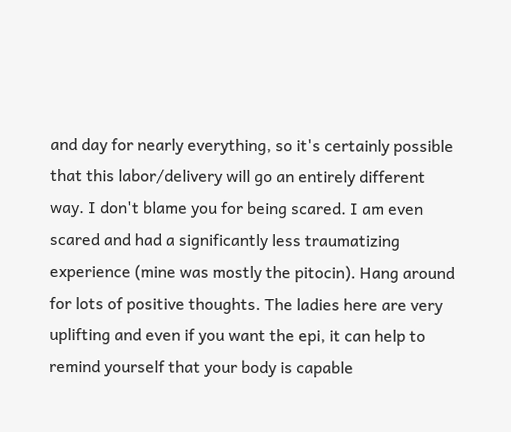and day for nearly everything, so it's certainly possible that this labor/delivery will go an entirely different way. I don't blame you for being scared. I am even scared and had a significantly less traumatizing experience (mine was mostly the pitocin). Hang around for lots of positive thoughts. The ladies here are very uplifting and even if you want the epi, it can help to remind yourself that your body is capable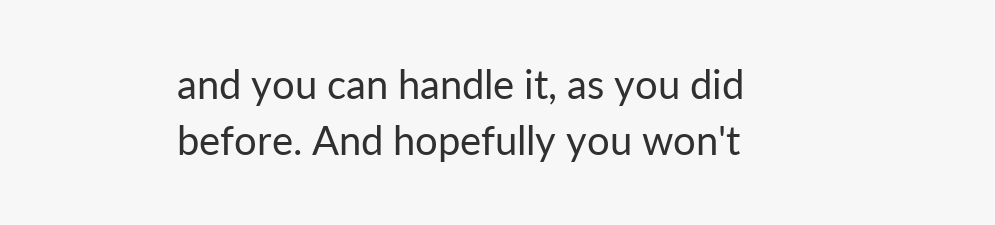and you can handle it, as you did before. And hopefully you won't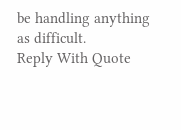be handling anything as difficult.
Reply With Quote